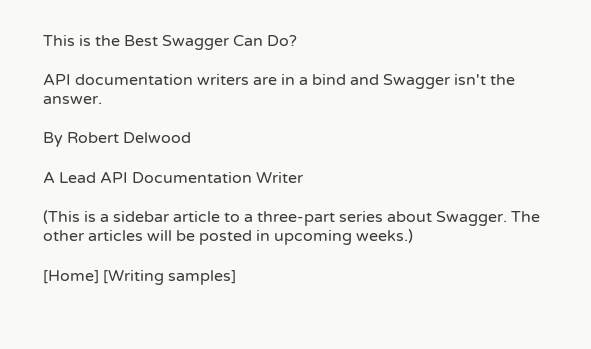This is the Best Swagger Can Do?

API documentation writers are in a bind and Swagger isn't the answer.

By Robert Delwood

A Lead API Documentation Writer

(This is a sidebar article to a three-part series about Swagger. The other articles will be posted in upcoming weeks.)

[Home] [Writing samples]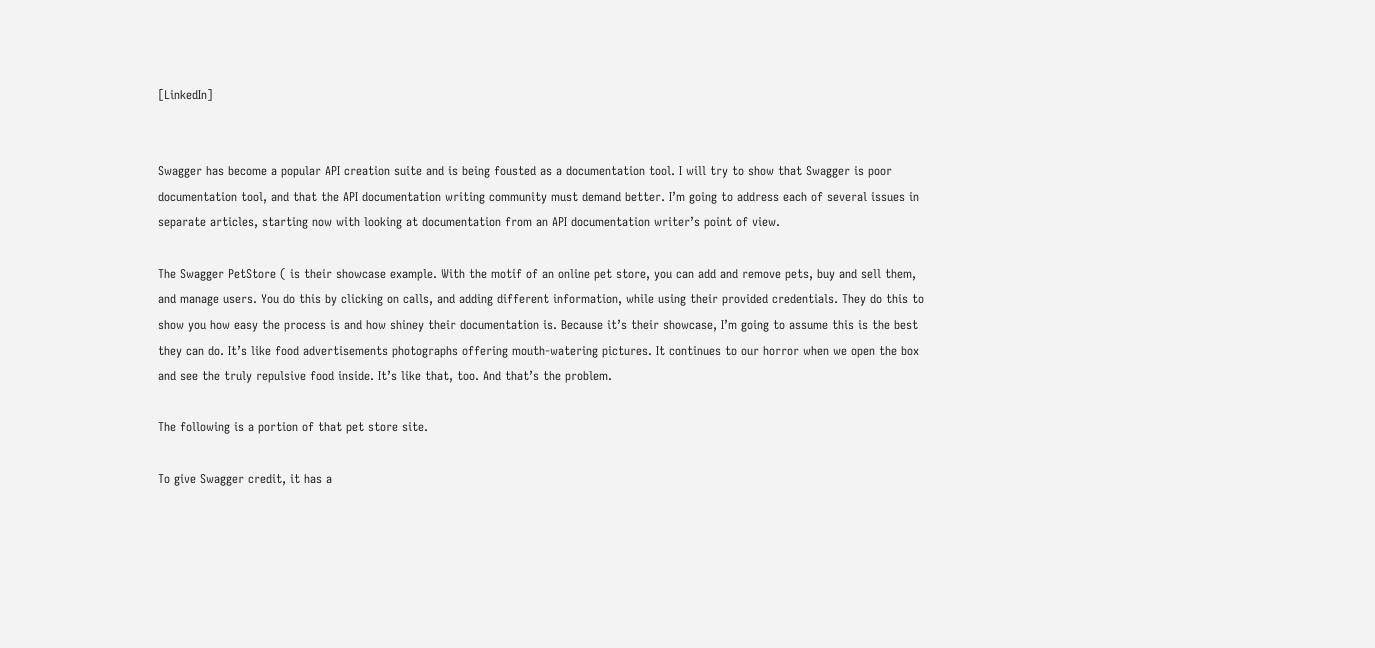[LinkedIn]


Swagger has become a popular API creation suite and is being fousted as a documentation tool. I will try to show that Swagger is poor documentation tool, and that the API documentation writing community must demand better. I’m going to address each of several issues in separate articles, starting now with looking at documentation from an API documentation writer’s point of view.

The Swagger PetStore ( is their showcase example. With the motif of an online pet store, you can add and remove pets, buy and sell them, and manage users. You do this by clicking on calls, and adding different information, while using their provided credentials. They do this to show you how easy the process is and how shiney their documentation is. Because it’s their showcase, I’m going to assume this is the best they can do. It’s like food advertisements photographs offering mouth-watering pictures. It continues to our horror when we open the box and see the truly repulsive food inside. It’s like that, too. And that’s the problem.

The following is a portion of that pet store site.

To give Swagger credit, it has a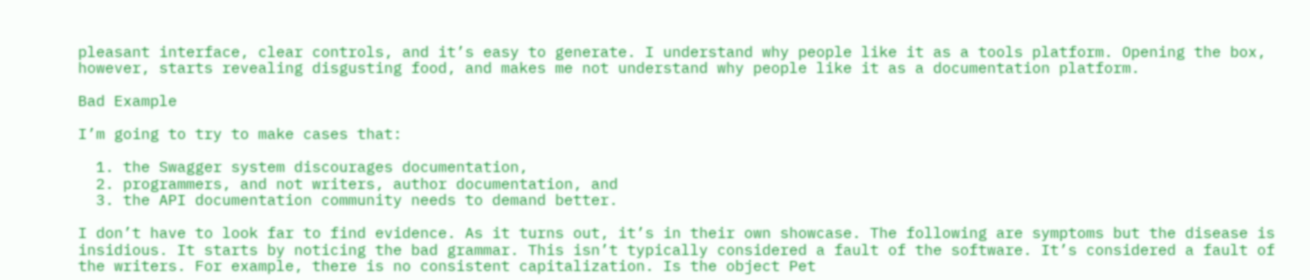pleasant interface, clear controls, and it’s easy to generate. I understand why people like it as a tools platform. Opening the box, however, starts revealing disgusting food, and makes me not understand why people like it as a documentation platform.

Bad Example

I’m going to try to make cases that:

  1. the Swagger system discourages documentation,
  2. programmers, and not writers, author documentation, and
  3. the API documentation community needs to demand better.

I don’t have to look far to find evidence. As it turns out, it’s in their own showcase. The following are symptoms but the disease is insidious. It starts by noticing the bad grammar. This isn’t typically considered a fault of the software. It’s considered a fault of the writers. For example, there is no consistent capitalization. Is the object Pet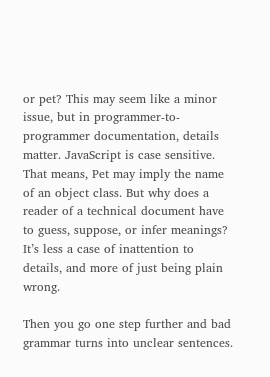or pet? This may seem like a minor issue, but in programmer-to-programmer documentation, details matter. JavaScript is case sensitive. That means, Pet may imply the name of an object class. But why does a reader of a technical document have to guess, suppose, or infer meanings? It’s less a case of inattention to details, and more of just being plain wrong.

Then you go one step further and bad grammar turns into unclear sentences.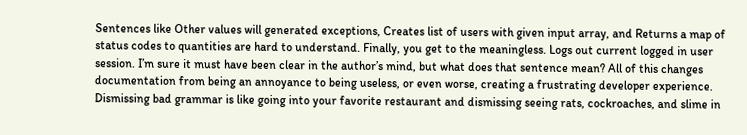Sentences like Other values will generated exceptions, Creates list of users with given input array, and Returns a map of status codes to quantities are hard to understand. Finally, you get to the meaningless. Logs out current logged in user session. I’m sure it must have been clear in the author’s mind, but what does that sentence mean? All of this changes documentation from being an annoyance to being useless, or even worse, creating a frustrating developer experience. Dismissing bad grammar is like going into your favorite restaurant and dismissing seeing rats, cockroaches, and slime in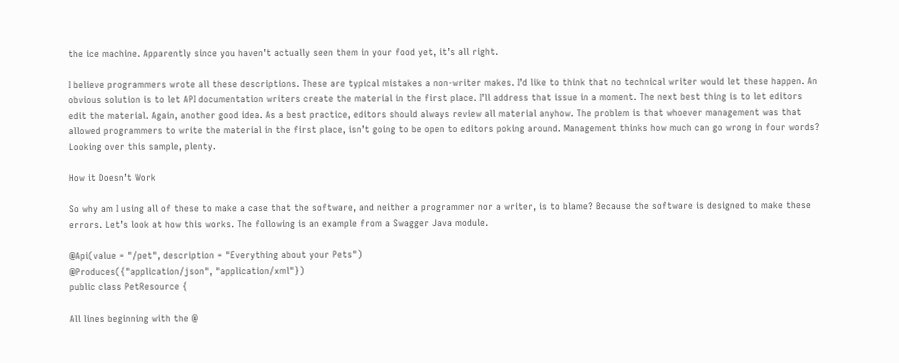the ice machine. Apparently since you haven’t actually seen them in your food yet, it’s all right.

I believe programmers wrote all these descriptions. These are typical mistakes a non-writer makes. I’d like to think that no technical writer would let these happen. An obvious solution is to let API documentation writers create the material in the first place. I’ll address that issue in a moment. The next best thing is to let editors edit the material. Again, another good idea. As a best practice, editors should always review all material anyhow. The problem is that whoever management was that allowed programmers to write the material in the first place, isn’t going to be open to editors poking around. Management thinks how much can go wrong in four words? Looking over this sample, plenty.

How it Doesn’t Work

So why am I using all of these to make a case that the software, and neither a programmer nor a writer, is to blame? Because the software is designed to make these errors. Let’s look at how this works. The following is an example from a Swagger Java module.

@Api(value = "/pet", description = "Everything about your Pets")
@Produces({"application/json", "application/xml"})
public class PetResource {

All lines beginning with the @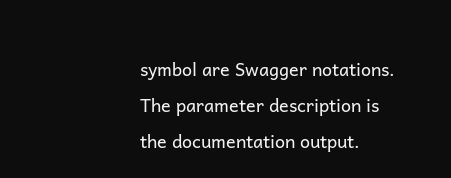symbol are Swagger notations. The parameter description is the documentation output.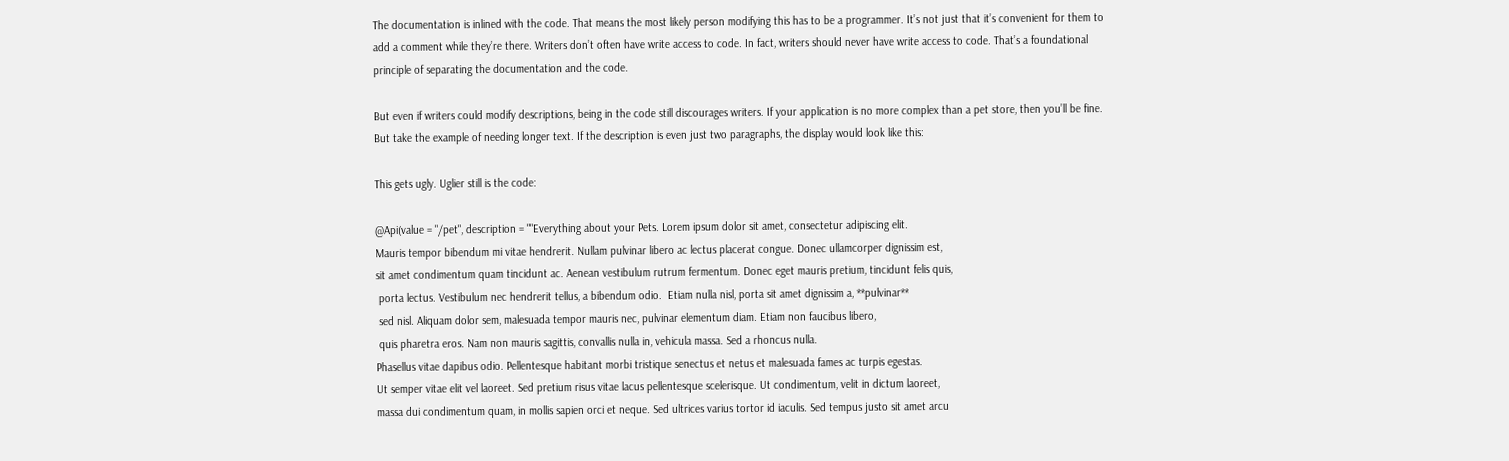The documentation is inlined with the code. That means the most likely person modifying this has to be a programmer. It’s not just that it’s convenient for them to add a comment while they’re there. Writers don’t often have write access to code. In fact, writers should never have write access to code. That’s a foundational principle of separating the documentation and the code.

But even if writers could modify descriptions, being in the code still discourages writers. If your application is no more complex than a pet store, then you’ll be fine. But take the example of needing longer text. If the description is even just two paragraphs, the display would look like this:

This gets ugly. Uglier still is the code:

@Api(value = "/pet", description = ""Everything about your Pets. Lorem ipsum dolor sit amet, consectetur adipiscing elit.
Mauris tempor bibendum mi vitae hendrerit. Nullam pulvinar libero ac lectus placerat congue. Donec ullamcorper dignissim est,
sit amet condimentum quam tincidunt ac. Aenean vestibulum rutrum fermentum. Donec eget mauris pretium, tincidunt felis quis,
 porta lectus. Vestibulum nec hendrerit tellus, a bibendum odio.  Etiam nulla nisl, porta sit amet dignissim a, **pulvinar**
 sed nisl. Aliquam dolor sem, malesuada tempor mauris nec, pulvinar elementum diam. Etiam non faucibus libero,
 quis pharetra eros. Nam non mauris sagittis, convallis nulla in, vehicula massa. Sed a rhoncus nulla.
Phasellus vitae dapibus odio. Pellentesque habitant morbi tristique senectus et netus et malesuada fames ac turpis egestas.
Ut semper vitae elit vel laoreet. Sed pretium risus vitae lacus pellentesque scelerisque. Ut condimentum, velit in dictum laoreet,
massa dui condimentum quam, in mollis sapien orci et neque. Sed ultrices varius tortor id iaculis. Sed tempus justo sit amet arcu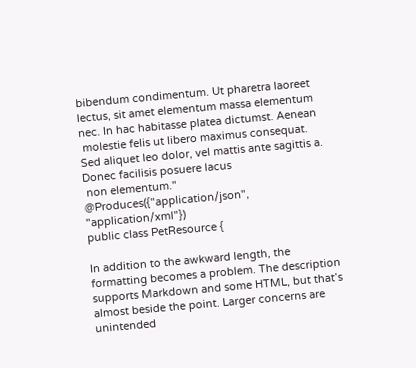bibendum condimentum. Ut pharetra laoreet lectus, sit amet elementum massa elementum nec. In hac habitasse platea dictumst. Aenean
 molestie felis ut libero maximus consequat. Sed aliquet leo dolor, vel mattis ante sagittis a. Donec facilisis posuere lacus
 non elementum."
@Produces({"application/json", "application/xml"})
public class PetResource {

In addition to the awkward length, the formatting becomes a problem. The description supports Markdown and some HTML, but that’s almost beside the point. Larger concerns are unintended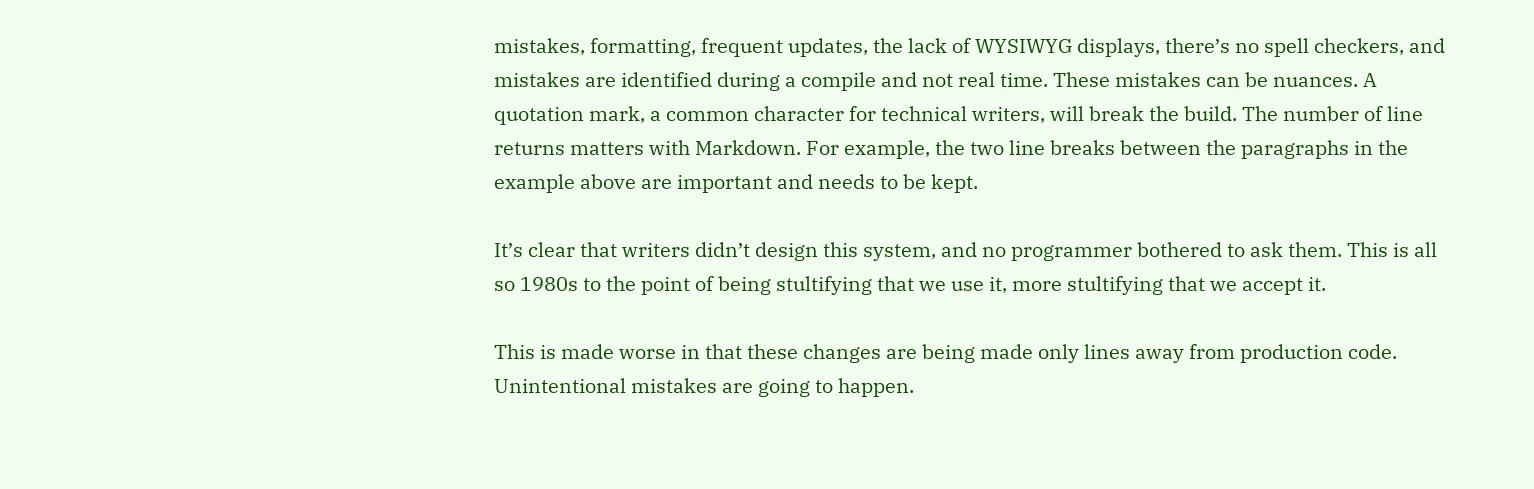mistakes, formatting, frequent updates, the lack of WYSIWYG displays, there’s no spell checkers, and mistakes are identified during a compile and not real time. These mistakes can be nuances. A quotation mark, a common character for technical writers, will break the build. The number of line returns matters with Markdown. For example, the two line breaks between the paragraphs in the example above are important and needs to be kept.

It’s clear that writers didn’t design this system, and no programmer bothered to ask them. This is all so 1980s to the point of being stultifying that we use it, more stultifying that we accept it.

This is made worse in that these changes are being made only lines away from production code. Unintentional mistakes are going to happen.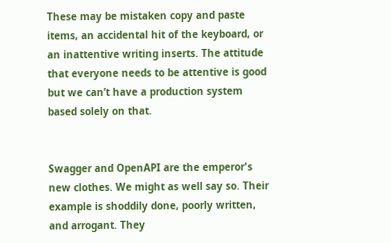These may be mistaken copy and paste items, an accidental hit of the keyboard, or an inattentive writing inserts. The attitude that everyone needs to be attentive is good but we can’t have a production system based solely on that.


Swagger and OpenAPI are the emperor's new clothes. We might as well say so. Their example is shoddily done, poorly written, and arrogant. They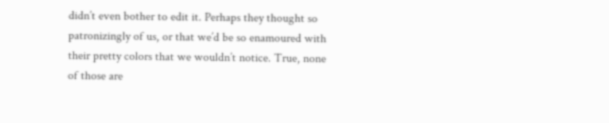didn’t even bother to edit it. Perhaps they thought so patronizingly of us, or that we’d be so enamoured with their pretty colors that we wouldn’t notice. True, none of those are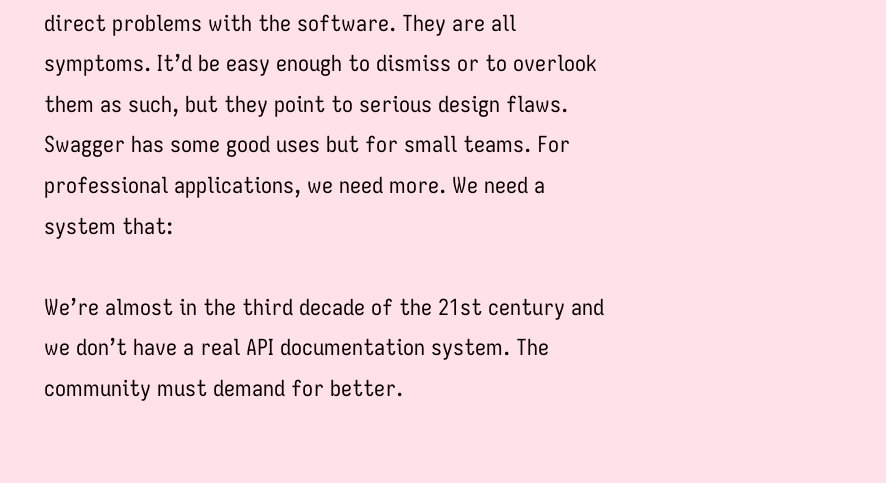direct problems with the software. They are all symptoms. It’d be easy enough to dismiss or to overlook them as such, but they point to serious design flaws. Swagger has some good uses but for small teams. For professional applications, we need more. We need a system that:

We’re almost in the third decade of the 21st century and we don’t have a real API documentation system. The community must demand for better.